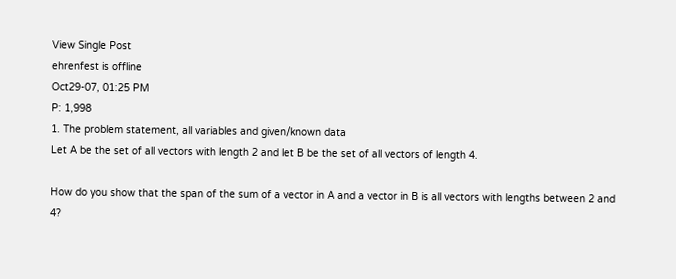View Single Post
ehrenfest is offline
Oct29-07, 01:25 PM
P: 1,998
1. The problem statement, all variables and given/known data
Let A be the set of all vectors with length 2 and let B be the set of all vectors of length 4.

How do you show that the span of the sum of a vector in A and a vector in B is all vectors with lengths between 2 and 4?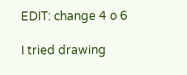EDIT: change 4 o 6

I tried drawing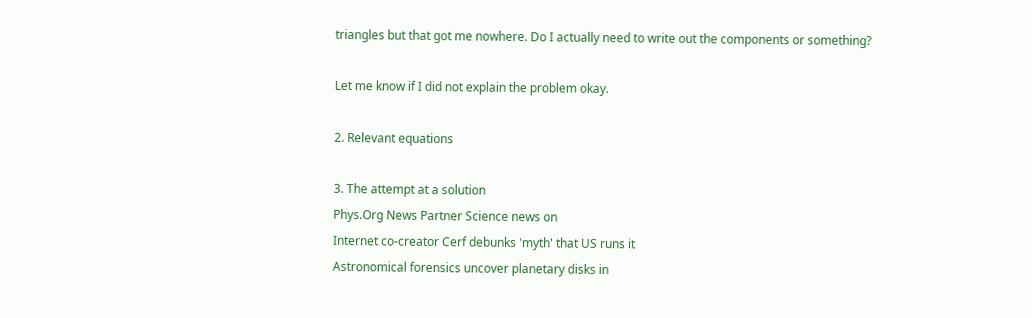triangles but that got me nowhere. Do I actually need to write out the components or something?

Let me know if I did not explain the problem okay.

2. Relevant equations

3. The attempt at a solution
Phys.Org News Partner Science news on
Internet co-creator Cerf debunks 'myth' that US runs it
Astronomical forensics uncover planetary disks in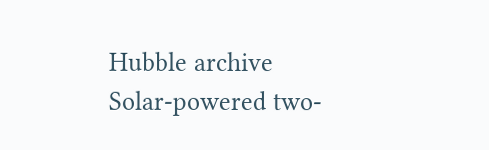Hubble archive
Solar-powered two-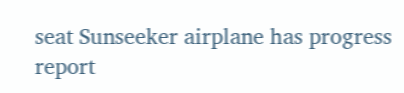seat Sunseeker airplane has progress report